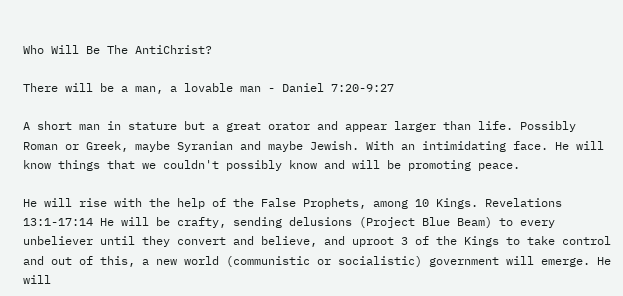Who Will Be The AntiChrist?

There will be a man, a lovable man - Daniel 7:20-9:27

A short man in stature but a great orator and appear larger than life. Possibly Roman or Greek, maybe Syranian and maybe Jewish. With an intimidating face. He will know things that we couldn't possibly know and will be promoting peace.

He will rise with the help of the False Prophets, among 10 Kings. Revelations 13:1-17:14 He will be crafty, sending delusions (Project Blue Beam) to every unbeliever until they convert and believe, and uproot 3 of the Kings to take control and out of this, a new world (communistic or socialistic) government will emerge. He will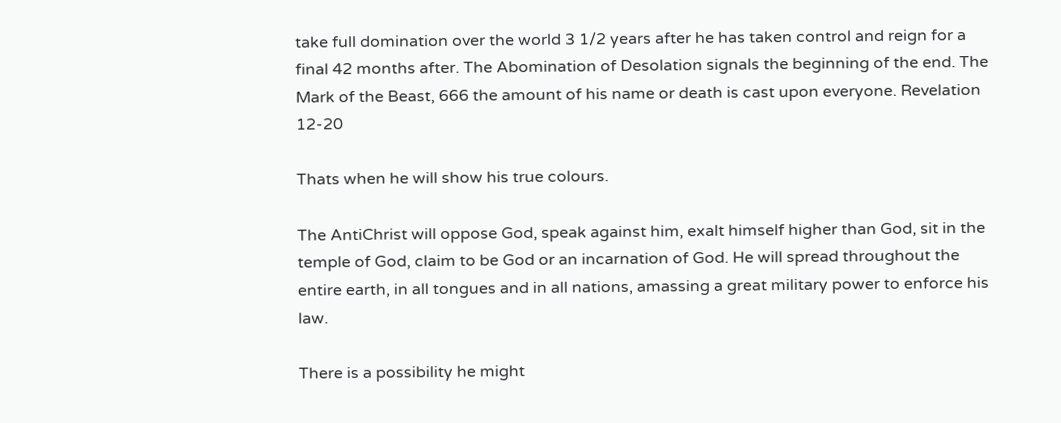take full domination over the world 3 1/2 years after he has taken control and reign for a final 42 months after. The Abomination of Desolation signals the beginning of the end. The Mark of the Beast, 666 the amount of his name or death is cast upon everyone. Revelation 12-20

Thats when he will show his true colours.

The AntiChrist will oppose God, speak against him, exalt himself higher than God, sit in the temple of God, claim to be God or an incarnation of God. He will spread throughout the entire earth, in all tongues and in all nations, amassing a great military power to enforce his law.

There is a possibility he might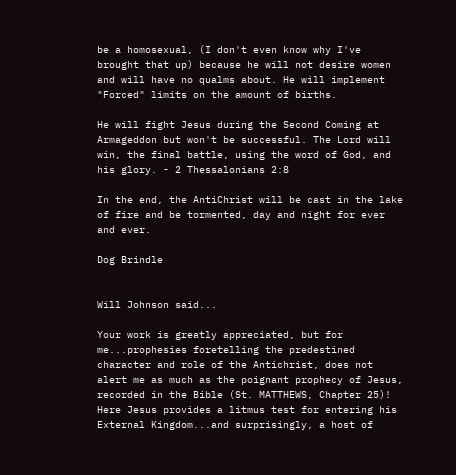be a homosexual, (I don't even know why I've brought that up) because he will not desire women and will have no qualms about. He will implement "Forced" limits on the amount of births.

He will fight Jesus during the Second Coming at Armageddon but won't be successful. The Lord will win, the final battle, using the word of God, and his glory. - 2 Thessalonians 2:8

In the end, the AntiChrist will be cast in the lake of fire and be tormented, day and night for ever and ever.

Dog Brindle


Will Johnson said...

Your work is greatly appreciated, but for me...prophesies foretelling the predestined character and role of the Antichrist, does not alert me as much as the poignant prophecy of Jesus, recorded in the Bible (St. MATTHEWS, Chapter 25)! Here Jesus provides a litmus test for entering his External Kingdom...and surprisingly, a host of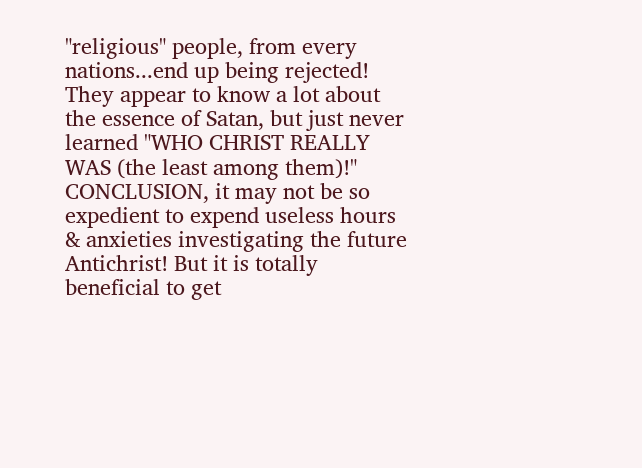"religious" people, from every nations...end up being rejected! They appear to know a lot about the essence of Satan, but just never learned "WHO CHRIST REALLY WAS (the least among them)!" CONCLUSION, it may not be so expedient to expend useless hours & anxieties investigating the future Antichrist! But it is totally beneficial to get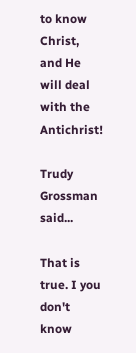to know Christ, and He will deal with the Antichrist!

Trudy Grossman said...

That is true. I you don't know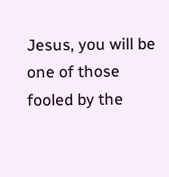Jesus, you will be one of those fooled by the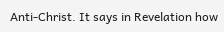Anti-Christ. It says in Revelation how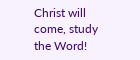Christ will come, study the Word!